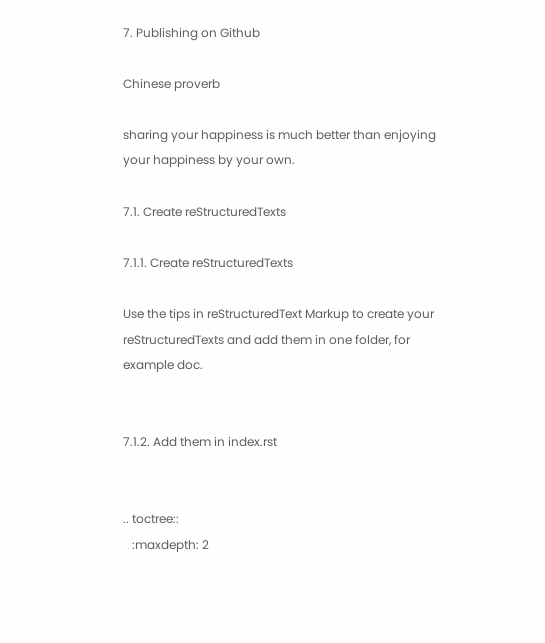7. Publishing on Github

Chinese proverb

sharing your happiness is much better than enjoying your happiness by your own.

7.1. Create reStructuredTexts

7.1.1. Create reStructuredTexts

Use the tips in reStructuredText Markup to create your reStructuredTexts and add them in one folder, for example doc.


7.1.2. Add them in index.rst


.. toctree::
   :maxdepth: 2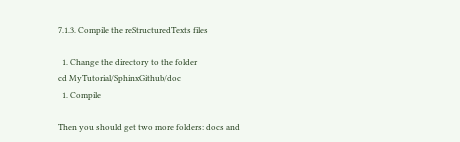7.1.3. Compile the reStructuredTexts files

  1. Change the directory to the folder
cd MyTutorial/SphinxGithub/doc
  1. Compile

Then you should get two more folders: docs and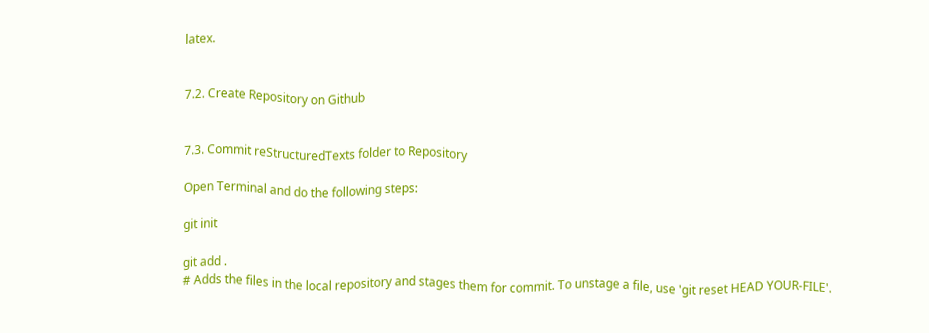latex.


7.2. Create Repository on Github


7.3. Commit reStructuredTexts folder to Repository

Open Terminal and do the following steps:

git init

git add .
# Adds the files in the local repository and stages them for commit. To unstage a file, use 'git reset HEAD YOUR-FILE'.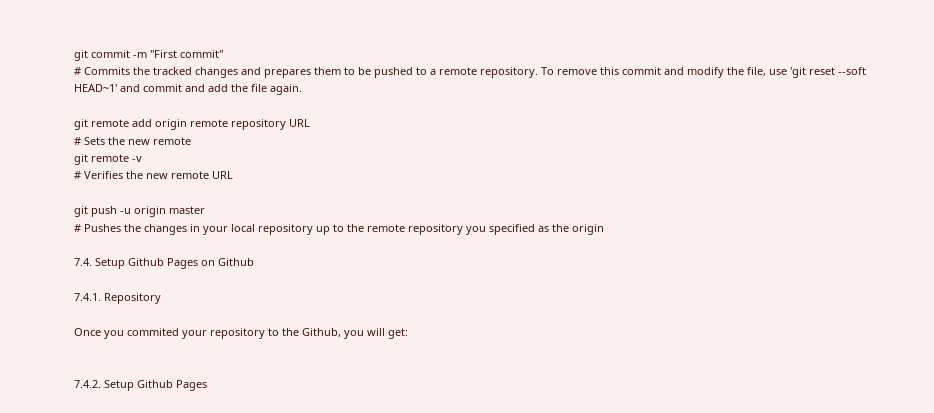git commit -m "First commit"
# Commits the tracked changes and prepares them to be pushed to a remote repository. To remove this commit and modify the file, use 'git reset --soft HEAD~1' and commit and add the file again.

git remote add origin remote repository URL
# Sets the new remote
git remote -v
# Verifies the new remote URL

git push -u origin master
# Pushes the changes in your local repository up to the remote repository you specified as the origin

7.4. Setup Github Pages on Github

7.4.1. Repository

Once you commited your repository to the Github, you will get:


7.4.2. Setup Github Pages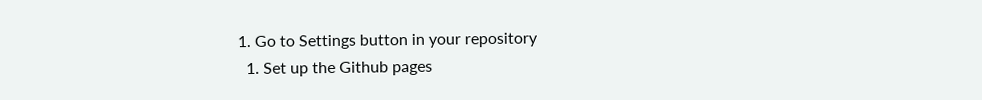1. Go to Settings button in your repository
  1. Set up the Github pages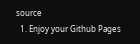source
  1. Enjoy your Github Pages